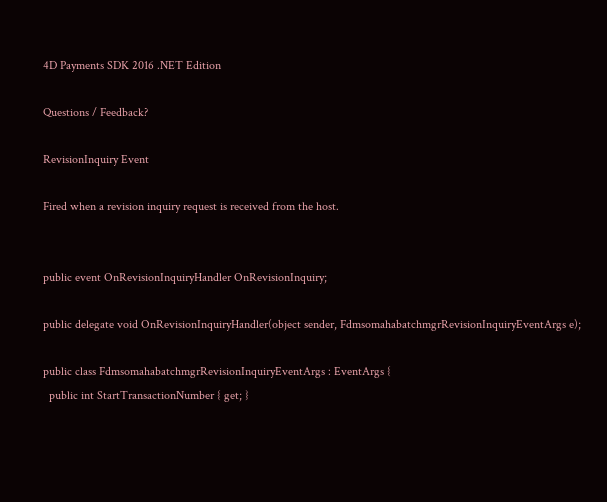4D Payments SDK 2016 .NET Edition

Questions / Feedback?

RevisionInquiry Event

Fired when a revision inquiry request is received from the host.


public event OnRevisionInquiryHandler OnRevisionInquiry;

public delegate void OnRevisionInquiryHandler(object sender, FdmsomahabatchmgrRevisionInquiryEventArgs e);

public class FdmsomahabatchmgrRevisionInquiryEventArgs : EventArgs {
  public int StartTransactionNumber { get; }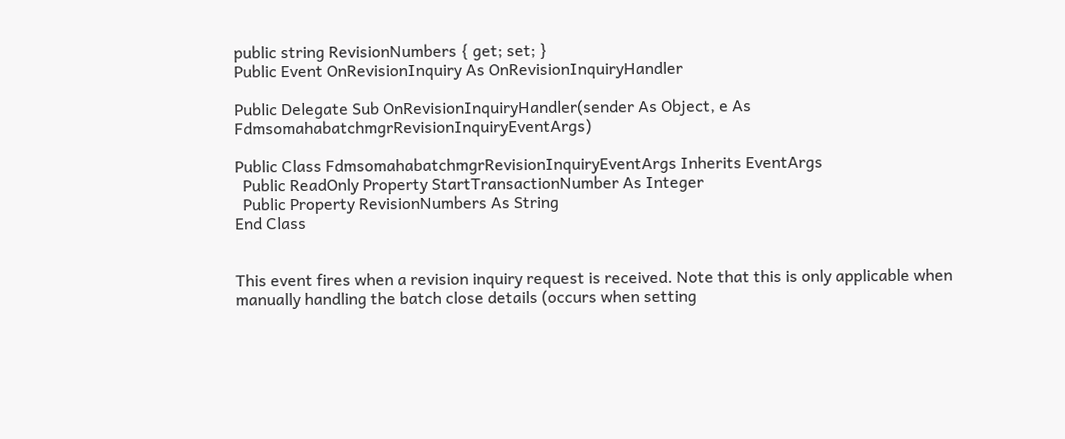public string RevisionNumbers { get; set; }
Public Event OnRevisionInquiry As OnRevisionInquiryHandler

Public Delegate Sub OnRevisionInquiryHandler(sender As Object, e As FdmsomahabatchmgrRevisionInquiryEventArgs)

Public Class FdmsomahabatchmgrRevisionInquiryEventArgs Inherits EventArgs
  Public ReadOnly Property StartTransactionNumber As Integer
  Public Property RevisionNumbers As String
End Class


This event fires when a revision inquiry request is received. Note that this is only applicable when manually handling the batch close details (occurs when setting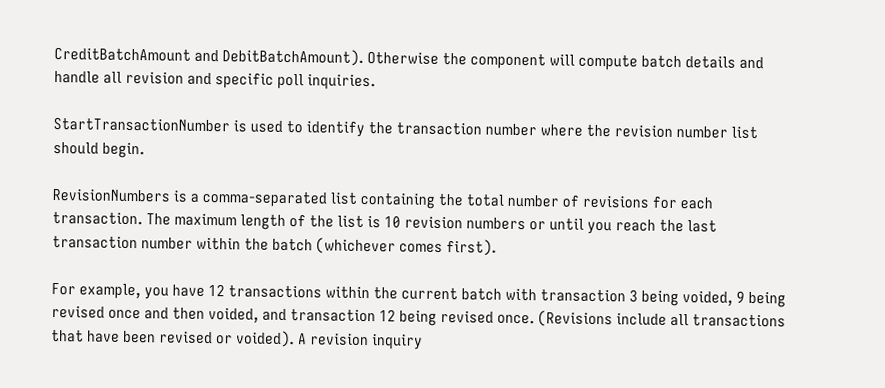CreditBatchAmount and DebitBatchAmount). Otherwise the component will compute batch details and handle all revision and specific poll inquiries.

StartTransactionNumber is used to identify the transaction number where the revision number list should begin.

RevisionNumbers is a comma-separated list containing the total number of revisions for each transaction. The maximum length of the list is 10 revision numbers or until you reach the last transaction number within the batch (whichever comes first).

For example, you have 12 transactions within the current batch with transaction 3 being voided, 9 being revised once and then voided, and transaction 12 being revised once. (Revisions include all transactions that have been revised or voided). A revision inquiry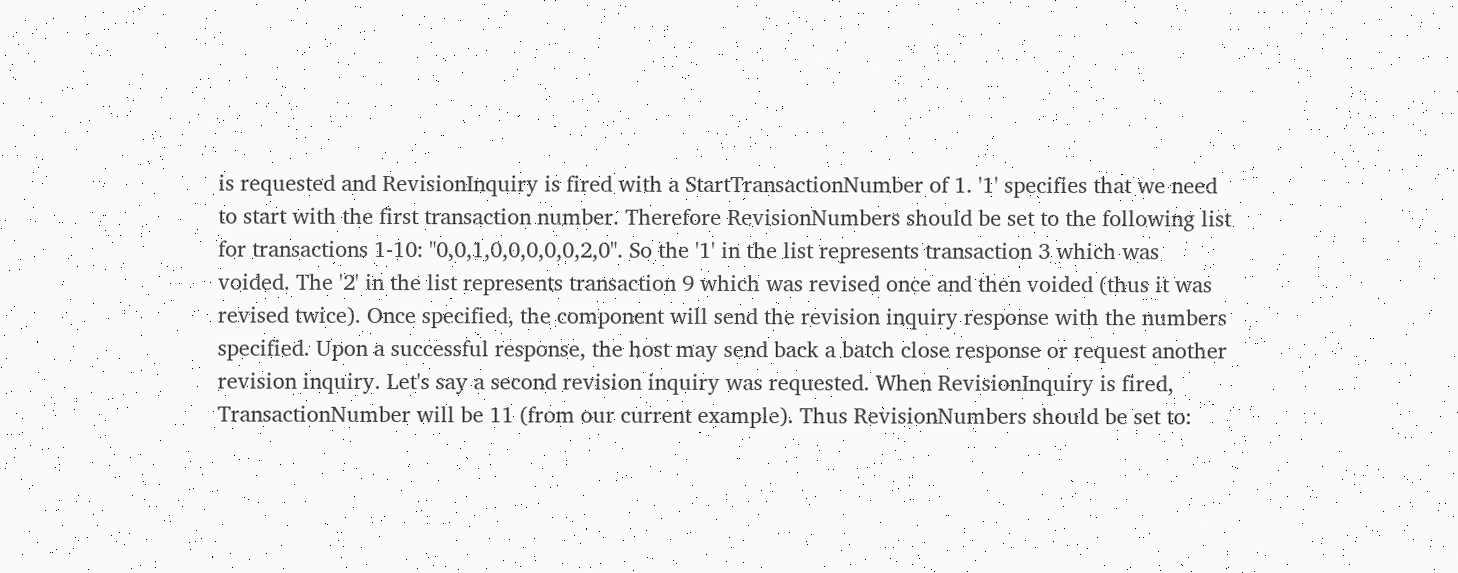is requested and RevisionInquiry is fired with a StartTransactionNumber of 1. '1' specifies that we need to start with the first transaction number. Therefore RevisionNumbers should be set to the following list for transactions 1-10: "0,0,1,0,0,0,0,0,2,0". So the '1' in the list represents transaction 3 which was voided. The '2' in the list represents transaction 9 which was revised once and then voided (thus it was revised twice). Once specified, the component will send the revision inquiry response with the numbers specified. Upon a successful response, the host may send back a batch close response or request another revision inquiry. Let's say a second revision inquiry was requested. When RevisionInquiry is fired, TransactionNumber will be 11 (from our current example). Thus RevisionNumbers should be set to: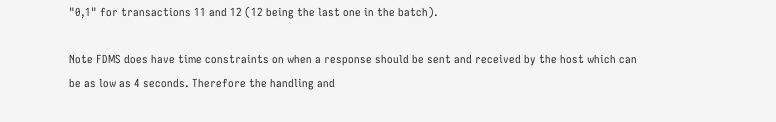"0,1" for transactions 11 and 12 (12 being the last one in the batch).

Note FDMS does have time constraints on when a response should be sent and received by the host which can be as low as 4 seconds. Therefore the handling and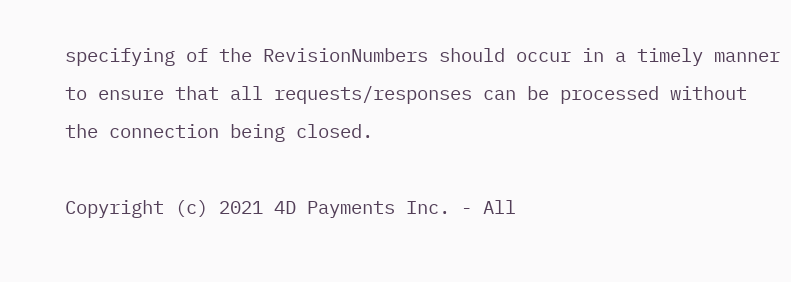specifying of the RevisionNumbers should occur in a timely manner to ensure that all requests/responses can be processed without the connection being closed.

Copyright (c) 2021 4D Payments Inc. - All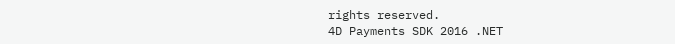rights reserved.
4D Payments SDK 2016 .NET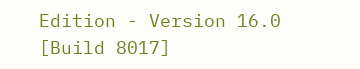Edition - Version 16.0 [Build 8017]